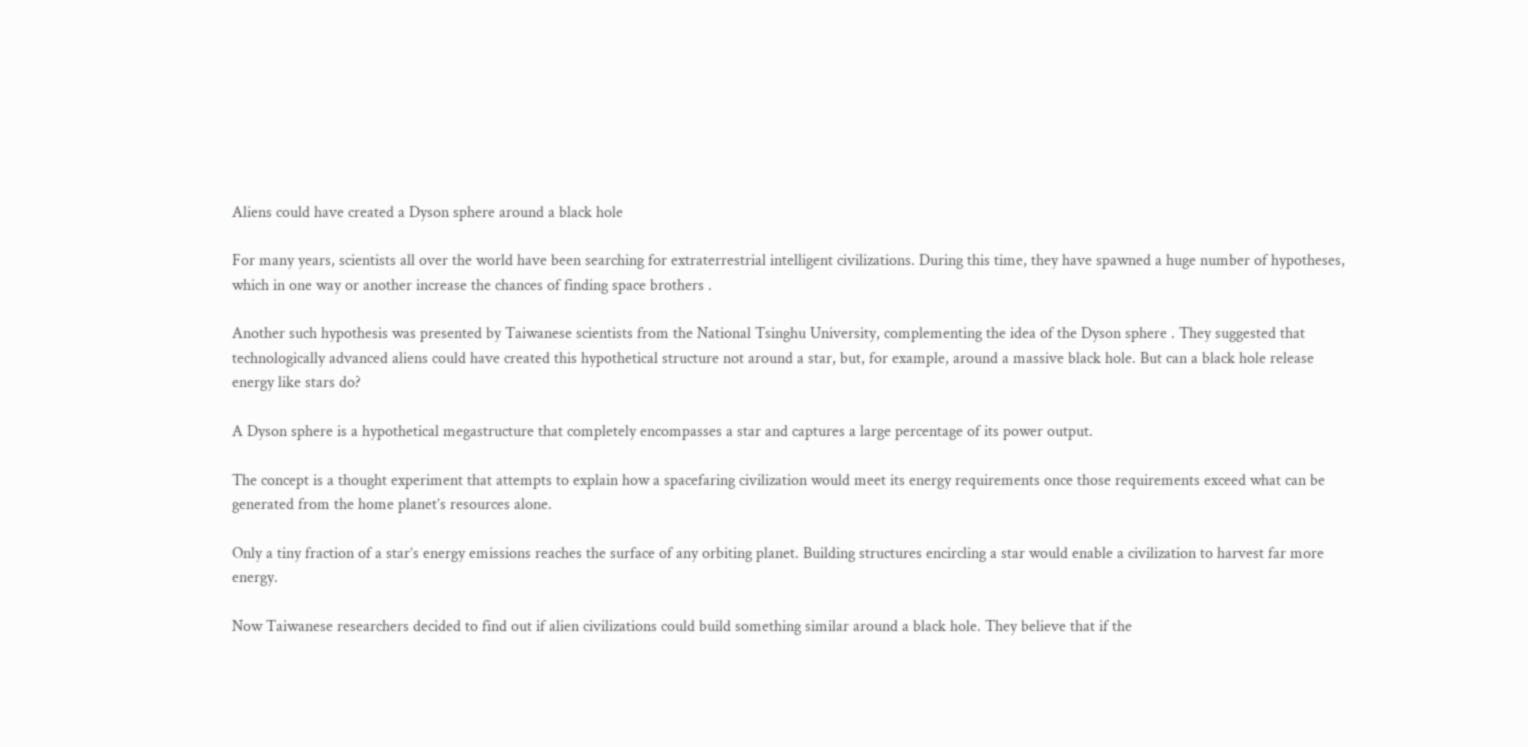Aliens could have created a Dyson sphere around a black hole

For many years, scientists all over the world have been searching for extraterrestrial intelligent civilizations. During this time, they have spawned a huge number of hypotheses, which in one way or another increase the chances of finding space brothers .

Another such hypothesis was presented by Taiwanese scientists from the National Tsinghu University, complementing the idea of the Dyson sphere . They suggested that technologically advanced aliens could have created this hypothetical structure not around a star, but, for example, around a massive black hole. But can a black hole release energy like stars do?

A Dyson sphere is a hypothetical megastructure that completely encompasses a star and captures a large percentage of its power output.

The concept is a thought experiment that attempts to explain how a spacefaring civilization would meet its energy requirements once those requirements exceed what can be generated from the home planet’s resources alone.

Only a tiny fraction of a star’s energy emissions reaches the surface of any orbiting planet. Building structures encircling a star would enable a civilization to harvest far more energy.

Now Taiwanese researchers decided to find out if alien civilizations could build something similar around a black hole. They believe that if the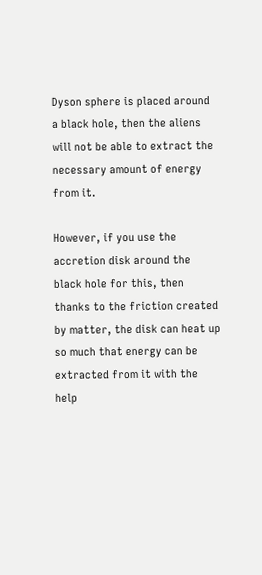Dyson sphere is placed around a black hole, then the aliens will not be able to extract the necessary amount of energy from it.

However, if you use the accretion disk around the black hole for this, then thanks to the friction created by matter, the disk can heat up so much that energy can be extracted from it with the help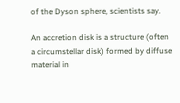of the Dyson sphere, scientists say.

An accretion disk is a structure (often a circumstellar disk) formed by diffuse material in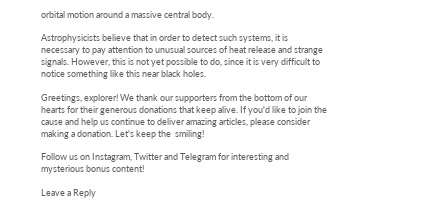orbital motion around a massive central body.

Astrophysicists believe that in order to detect such systems, it is necessary to pay attention to unusual sources of heat release and strange signals. However, this is not yet possible to do, since it is very difficult to notice something like this near black holes.

Greetings, explorer! We thank our supporters from the bottom of our hearts for their generous donations that keep alive. If you'd like to join the cause and help us continue to deliver amazing articles, please consider making a donation. Let's keep the  smiling!

Follow us on Instagram, Twitter and Telegram for interesting and mysterious bonus content!

Leave a Reply